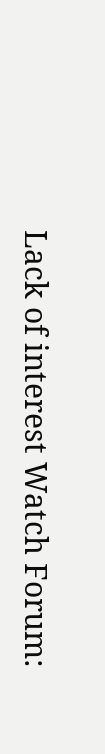Lack of interest Watch Forum: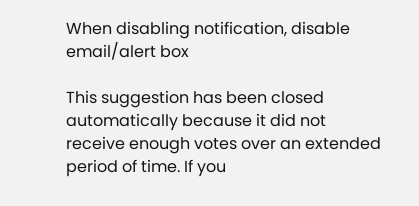When disabling notification, disable email/alert box

This suggestion has been closed automatically because it did not receive enough votes over an extended period of time. If you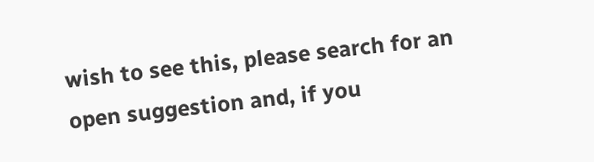wish to see this, please search for an open suggestion and, if you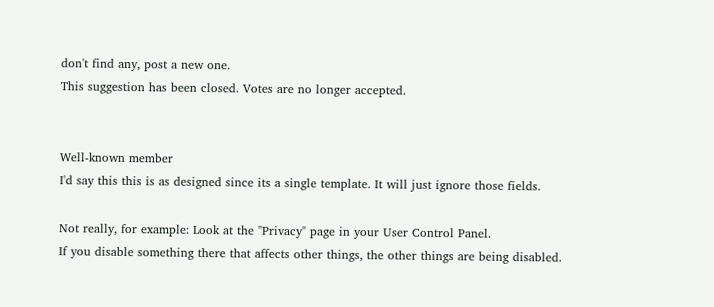don't find any, post a new one.
This suggestion has been closed. Votes are no longer accepted.


Well-known member
I'd say this this is as designed since its a single template. It will just ignore those fields.

Not really, for example: Look at the "Privacy" page in your User Control Panel.
If you disable something there that affects other things, the other things are being disabled.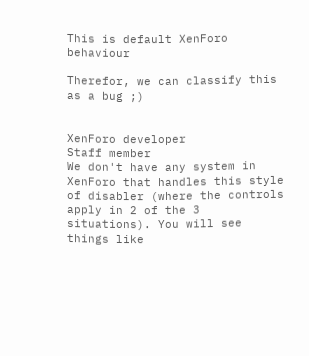This is default XenForo behaviour

Therefor, we can classify this as a bug ;)


XenForo developer
Staff member
We don't have any system in XenForo that handles this style of disabler (where the controls apply in 2 of the 3 situations). You will see things like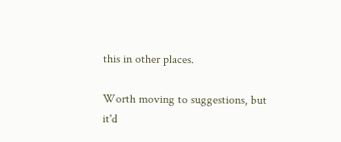this in other places.

Worth moving to suggestions, but it'd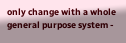only change with a whole general purpose system -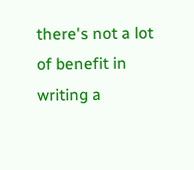there's not a lot of benefit in writing a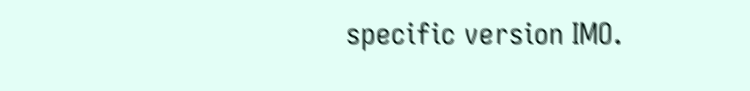specific version IMO.